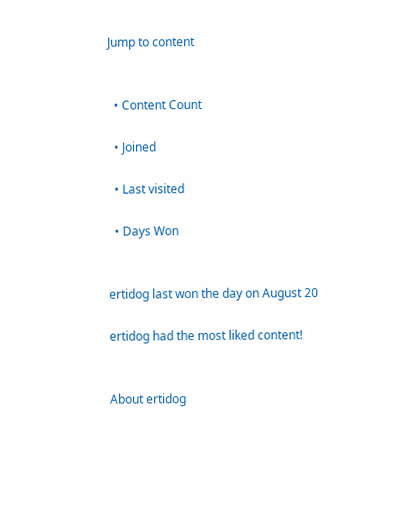Jump to content


  • Content Count

  • Joined

  • Last visited

  • Days Won


ertidog last won the day on August 20

ertidog had the most liked content!


About ertidog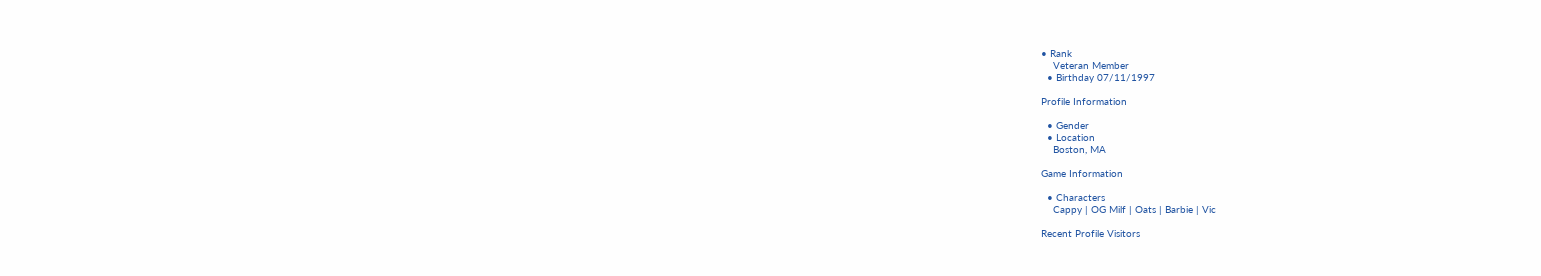• Rank
    Veteran Member
  • Birthday 07/11/1997

Profile Information

  • Gender
  • Location
    Boston, MA

Game Information

  • Characters
    Cappy | OG Milf | Oats | Barbie | Vic

Recent Profile Visitors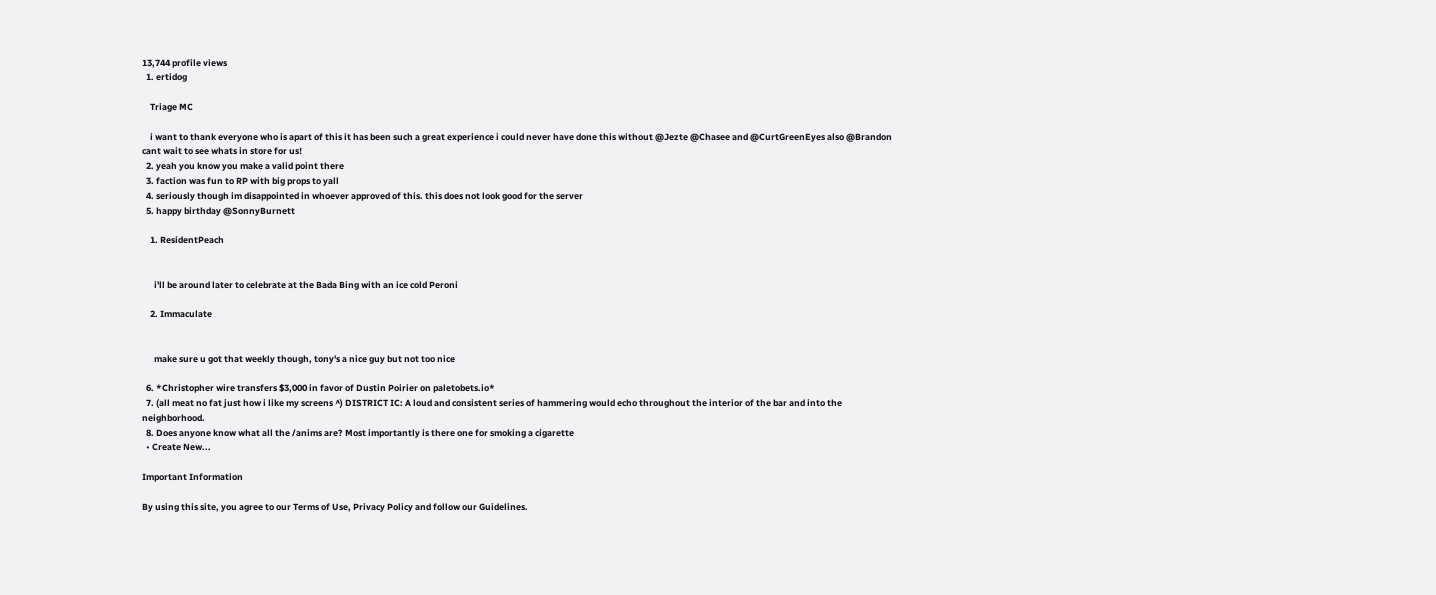13,744 profile views
  1. ertidog

    Triage MC

    i want to thank everyone who is apart of this it has been such a great experience i could never have done this without @Jezte @Chasee and @CurtGreenEyes also @Brandon cant wait to see whats in store for us!
  2. yeah you know you make a valid point there
  3. faction was fun to RP with big props to yall
  4. seriously though im disappointed in whoever approved of this. this does not look good for the server
  5. happy birthday @SonnyBurnett

    1. ResidentPeach


      i'll be around later to celebrate at the Bada Bing with an ice cold Peroni

    2. Immaculate


      make sure u got that weekly though, tony's a nice guy but not too nice

  6. *Christopher wire transfers $3,000 in favor of Dustin Poirier on paletobets.io*
  7. (all meat no fat just how i like my screens ^) DISTRICT IC: A loud and consistent series of hammering would echo throughout the interior of the bar and into the neighborhood.
  8. Does anyone know what all the /anims are? Most importantly is there one for smoking a cigarette
  • Create New...

Important Information

By using this site, you agree to our Terms of Use, Privacy Policy and follow our Guidelines.